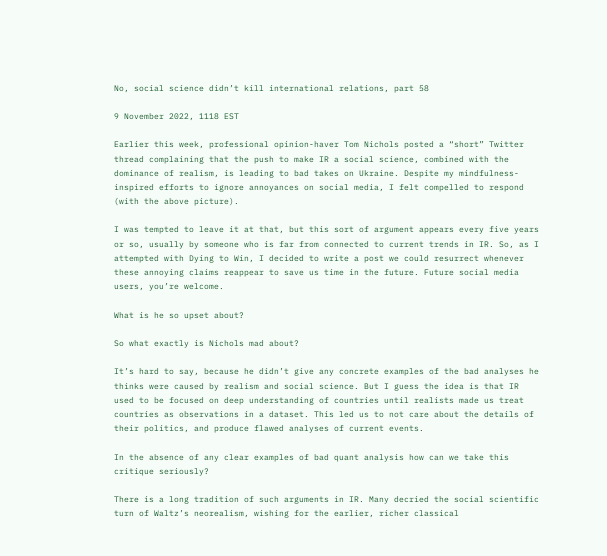No, social science didn’t kill international relations, part 58

9 November 2022, 1118 EST

Earlier this week, professional opinion-haver Tom Nichols posted a “short” Twitter thread complaining that the push to make IR a social science, combined with the dominance of realism, is leading to bad takes on Ukraine. Despite my mindfulness-inspired efforts to ignore annoyances on social media, I felt compelled to respond (with the above picture).

I was tempted to leave it at that, but this sort of argument appears every five years or so, usually by someone who is far from connected to current trends in IR. So, as I attempted with Dying to Win, I decided to write a post we could resurrect whenever these annoying claims reappear to save us time in the future. Future social media users, you’re welcome.

What is he so upset about?

So what exactly is Nichols mad about?

It’s hard to say, because he didn’t give any concrete examples of the bad analyses he thinks were caused by realism and social science. But I guess the idea is that IR used to be focused on deep understanding of countries until realists made us treat countries as observations in a dataset. This led us to not care about the details of their politics, and produce flawed analyses of current events.

In the absence of any clear examples of bad quant analysis how can we take this critique seriously?

There is a long tradition of such arguments in IR. Many decried the social scientific turn of Waltz’s neorealism, wishing for the earlier, richer classical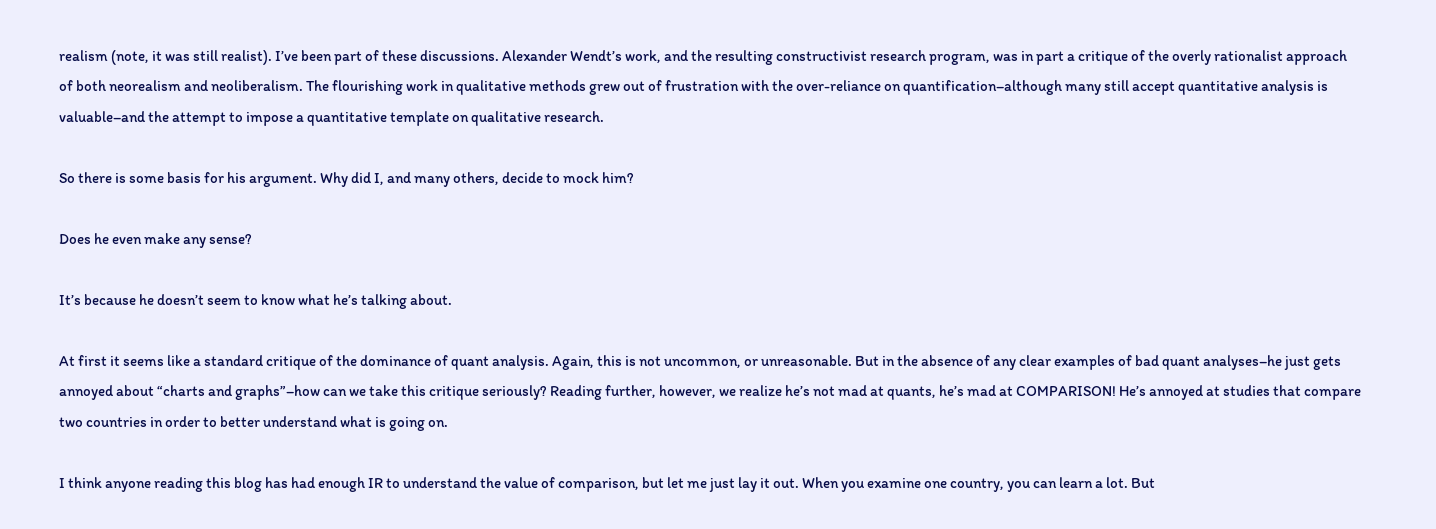realism (note, it was still realist). I’ve been part of these discussions. Alexander Wendt’s work, and the resulting constructivist research program, was in part a critique of the overly rationalist approach of both neorealism and neoliberalism. The flourishing work in qualitative methods grew out of frustration with the over-reliance on quantification–although many still accept quantitative analysis is valuable–and the attempt to impose a quantitative template on qualitative research.

So there is some basis for his argument. Why did I, and many others, decide to mock him?

Does he even make any sense?

It’s because he doesn’t seem to know what he’s talking about.

At first it seems like a standard critique of the dominance of quant analysis. Again, this is not uncommon, or unreasonable. But in the absence of any clear examples of bad quant analyses–he just gets annoyed about “charts and graphs”–how can we take this critique seriously? Reading further, however, we realize he’s not mad at quants, he’s mad at COMPARISON! He’s annoyed at studies that compare two countries in order to better understand what is going on.

I think anyone reading this blog has had enough IR to understand the value of comparison, but let me just lay it out. When you examine one country, you can learn a lot. But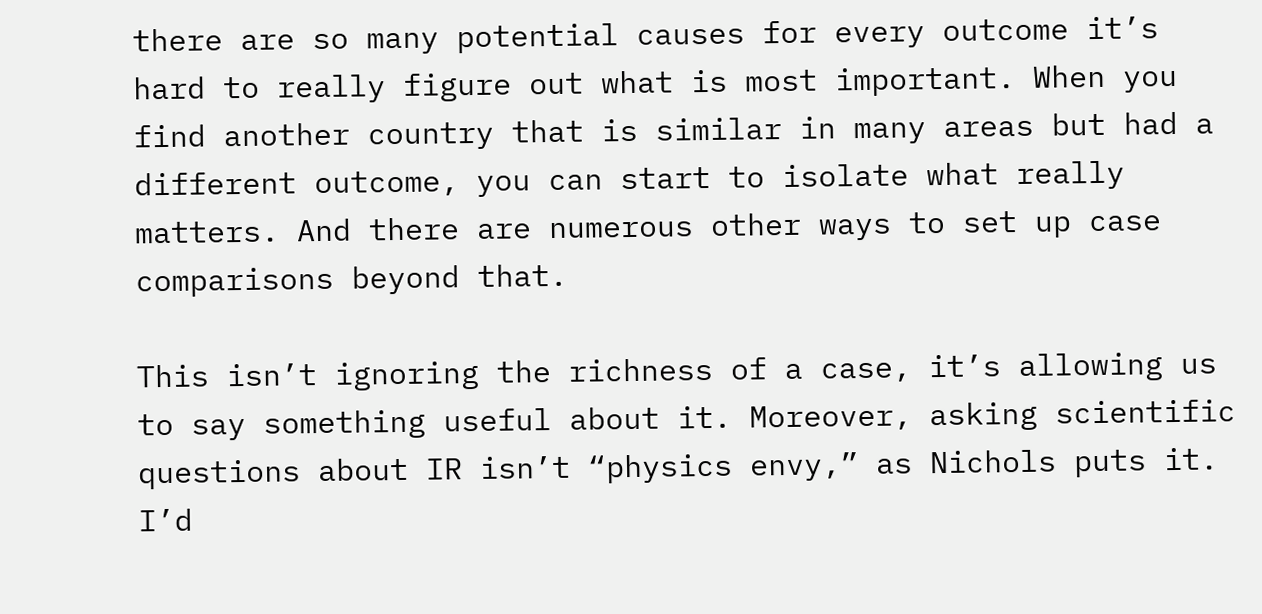there are so many potential causes for every outcome it’s hard to really figure out what is most important. When you find another country that is similar in many areas but had a different outcome, you can start to isolate what really matters. And there are numerous other ways to set up case comparisons beyond that.

This isn’t ignoring the richness of a case, it’s allowing us to say something useful about it. Moreover, asking scientific questions about IR isn’t “physics envy,” as Nichols puts it. I’d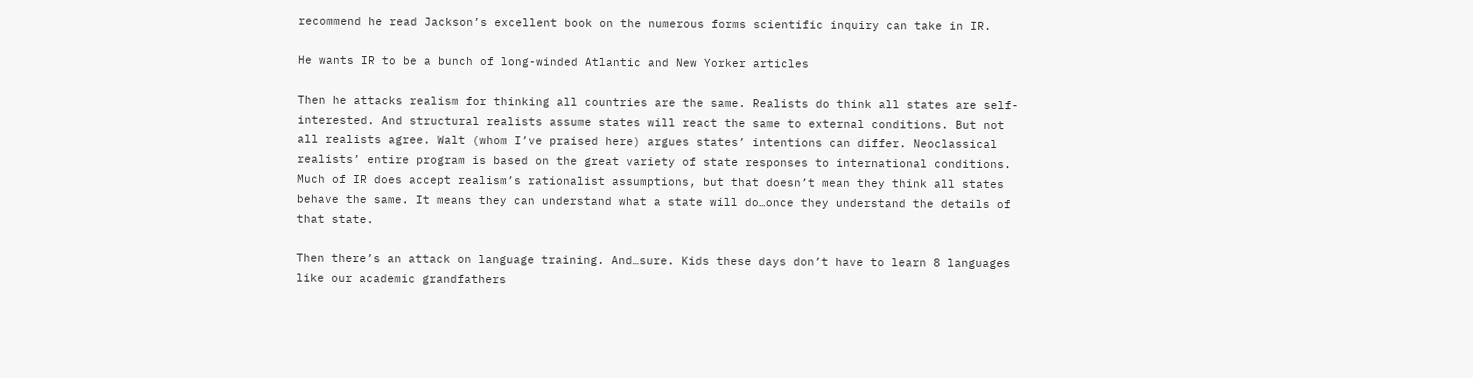recommend he read Jackson’s excellent book on the numerous forms scientific inquiry can take in IR.

He wants IR to be a bunch of long-winded Atlantic and New Yorker articles

Then he attacks realism for thinking all countries are the same. Realists do think all states are self-interested. And structural realists assume states will react the same to external conditions. But not all realists agree. Walt (whom I’ve praised here) argues states’ intentions can differ. Neoclassical realists’ entire program is based on the great variety of state responses to international conditions. Much of IR does accept realism’s rationalist assumptions, but that doesn’t mean they think all states behave the same. It means they can understand what a state will do…once they understand the details of that state.

Then there’s an attack on language training. And…sure. Kids these days don’t have to learn 8 languages like our academic grandfathers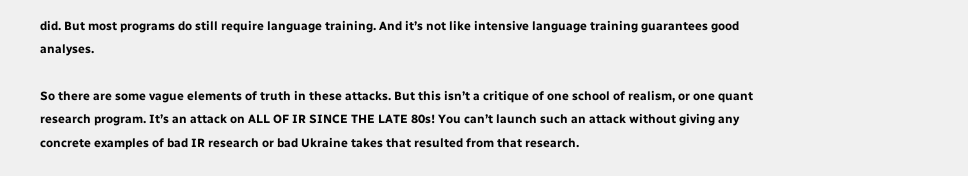did. But most programs do still require language training. And it’s not like intensive language training guarantees good analyses.

So there are some vague elements of truth in these attacks. But this isn’t a critique of one school of realism, or one quant research program. It’s an attack on ALL OF IR SINCE THE LATE 80s! You can’t launch such an attack without giving any concrete examples of bad IR research or bad Ukraine takes that resulted from that research.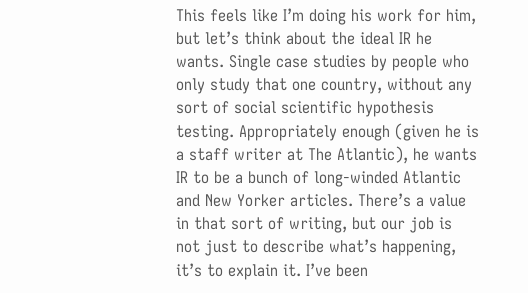This feels like I’m doing his work for him, but let’s think about the ideal IR he wants. Single case studies by people who only study that one country, without any sort of social scientific hypothesis testing. Appropriately enough (given he is a staff writer at The Atlantic), he wants IR to be a bunch of long-winded Atlantic and New Yorker articles. There’s a value in that sort of writing, but our job is not just to describe what’s happening, it’s to explain it. I’ve been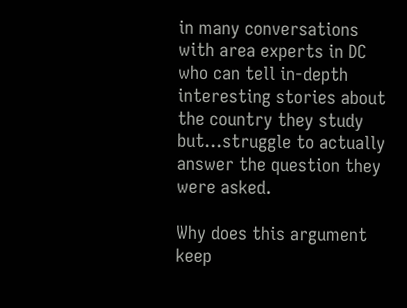in many conversations with area experts in DC who can tell in-depth interesting stories about the country they study but…struggle to actually answer the question they were asked.

Why does this argument keep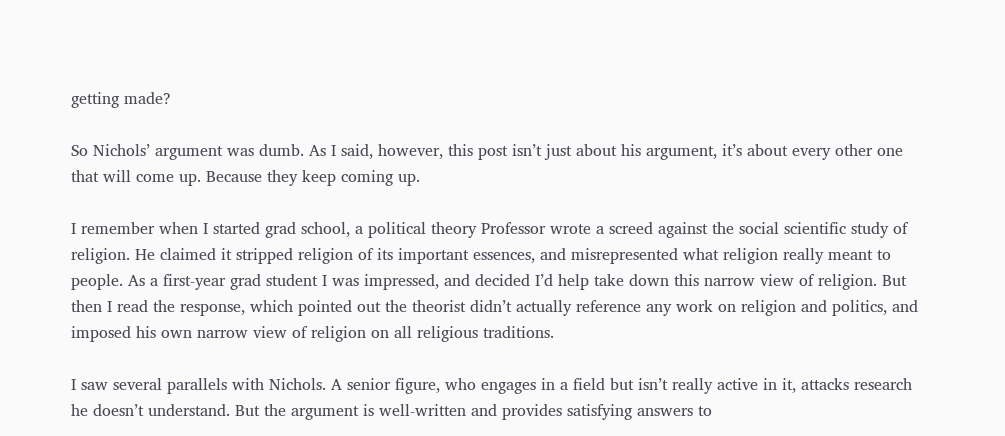getting made?

So Nichols’ argument was dumb. As I said, however, this post isn’t just about his argument, it’s about every other one that will come up. Because they keep coming up.

I remember when I started grad school, a political theory Professor wrote a screed against the social scientific study of religion. He claimed it stripped religion of its important essences, and misrepresented what religion really meant to people. As a first-year grad student I was impressed, and decided I’d help take down this narrow view of religion. But then I read the response, which pointed out the theorist didn’t actually reference any work on religion and politics, and imposed his own narrow view of religion on all religious traditions.

I saw several parallels with Nichols. A senior figure, who engages in a field but isn’t really active in it, attacks research he doesn’t understand. But the argument is well-written and provides satisfying answers to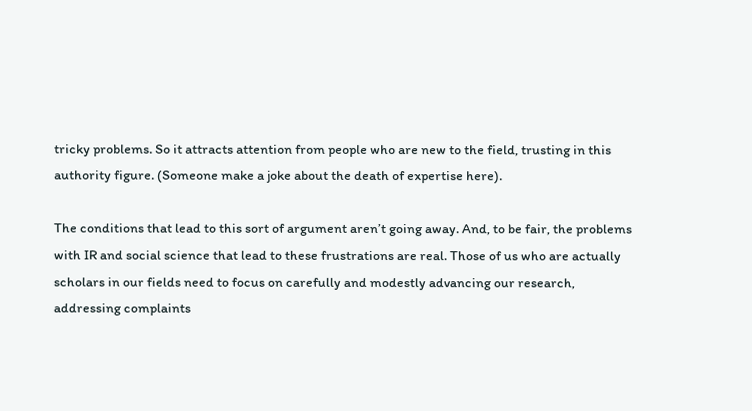tricky problems. So it attracts attention from people who are new to the field, trusting in this authority figure. (Someone make a joke about the death of expertise here).

The conditions that lead to this sort of argument aren’t going away. And, to be fair, the problems with IR and social science that lead to these frustrations are real. Those of us who are actually scholars in our fields need to focus on carefully and modestly advancing our research, addressing complaints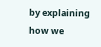by explaining how we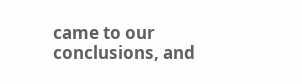came to our conclusions, and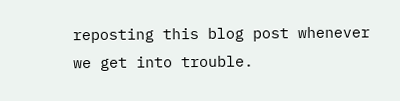reposting this blog post whenever we get into trouble.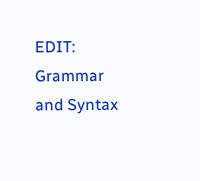EDIT: Grammar and Syntax